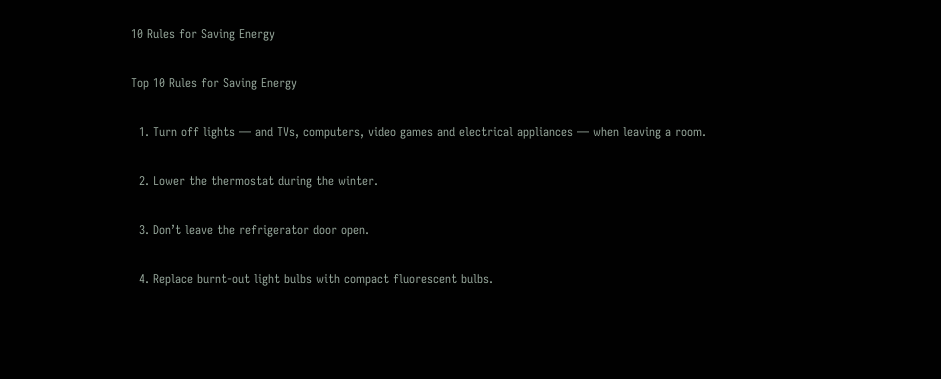10 Rules for Saving Energy

Top 10 Rules for Saving Energy

  1. Turn off lights — and TVs, computers, video games and electrical appliances — when leaving a room.

  2. Lower the thermostat during the winter.

  3. Don’t leave the refrigerator door open.

  4. Replace burnt-out light bulbs with compact fluorescent bulbs.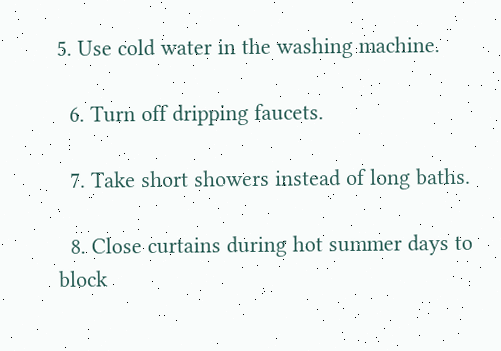5. Use cold water in the washing machine.

  6. Turn off dripping faucets.

  7. Take short showers instead of long baths.

  8. Close curtains during hot summer days to block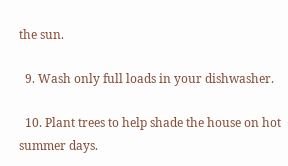the sun.

  9. Wash only full loads in your dishwasher.

  10. Plant trees to help shade the house on hot summer days.